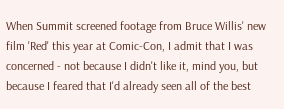When Summit screened footage from Bruce Willis' new film 'Red' this year at Comic-Con, I admit that I was concerned - not because I didn't like it, mind you, but because I feared that I'd already seen all of the best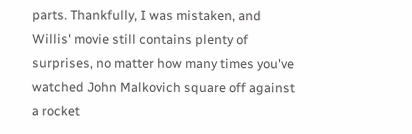parts. Thankfully, I was mistaken, and Willis' movie still contains plenty of surprises, no matter how many times you've watched John Malkovich square off against a rocket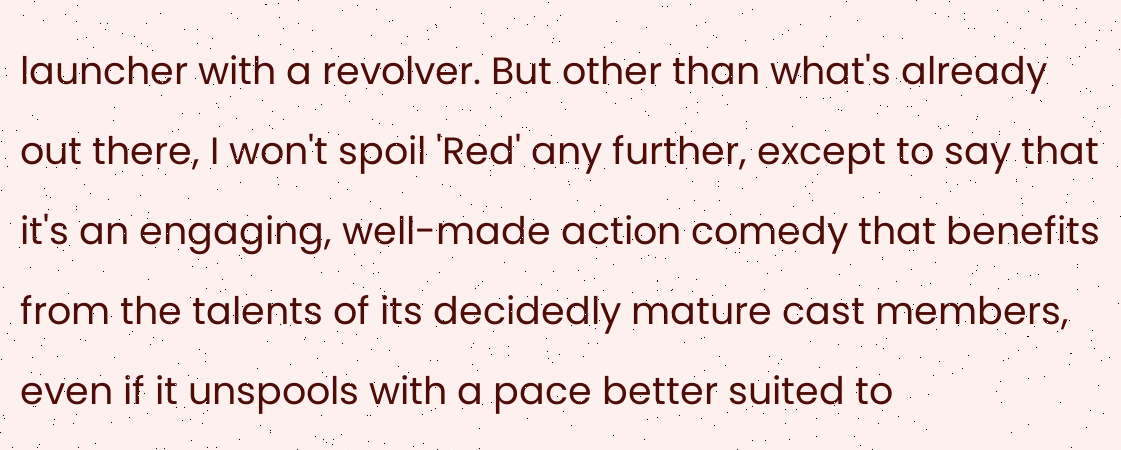launcher with a revolver. But other than what's already out there, I won't spoil 'Red' any further, except to say that it's an engaging, well-made action comedy that benefits from the talents of its decidedly mature cast members, even if it unspools with a pace better suited to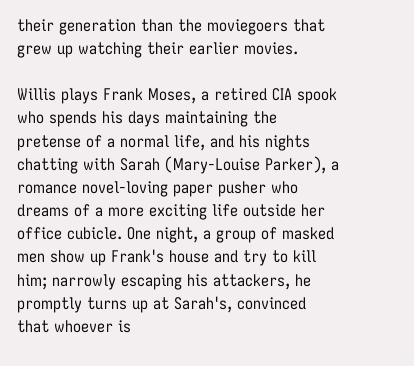their generation than the moviegoers that grew up watching their earlier movies.

Willis plays Frank Moses, a retired CIA spook who spends his days maintaining the pretense of a normal life, and his nights chatting with Sarah (Mary-Louise Parker), a romance novel-loving paper pusher who dreams of a more exciting life outside her office cubicle. One night, a group of masked men show up Frank's house and try to kill him; narrowly escaping his attackers, he promptly turns up at Sarah's, convinced that whoever is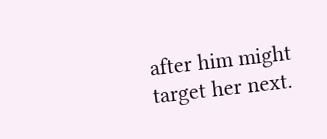after him might target her next.